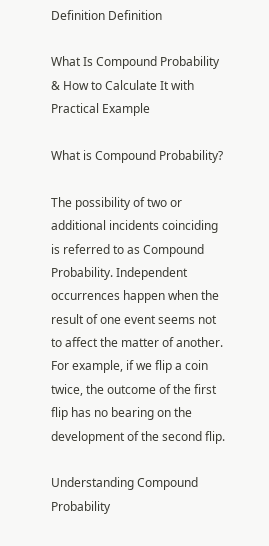Definition Definition

What Is Compound Probability & How to Calculate It with Practical Example

What is Compound Probability?

The possibility of two or additional incidents coinciding is referred to as Compound Probability. Independent occurrences happen when the result of one event seems not to affect the matter of another. For example, if we flip a coin twice, the outcome of the first flip has no bearing on the development of the second flip.

Understanding Compound Probability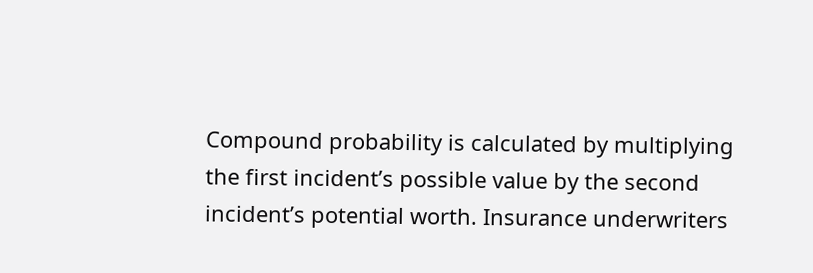Compound probability is calculated by multiplying the first incident’s possible value by the second incident’s potential worth. Insurance underwriters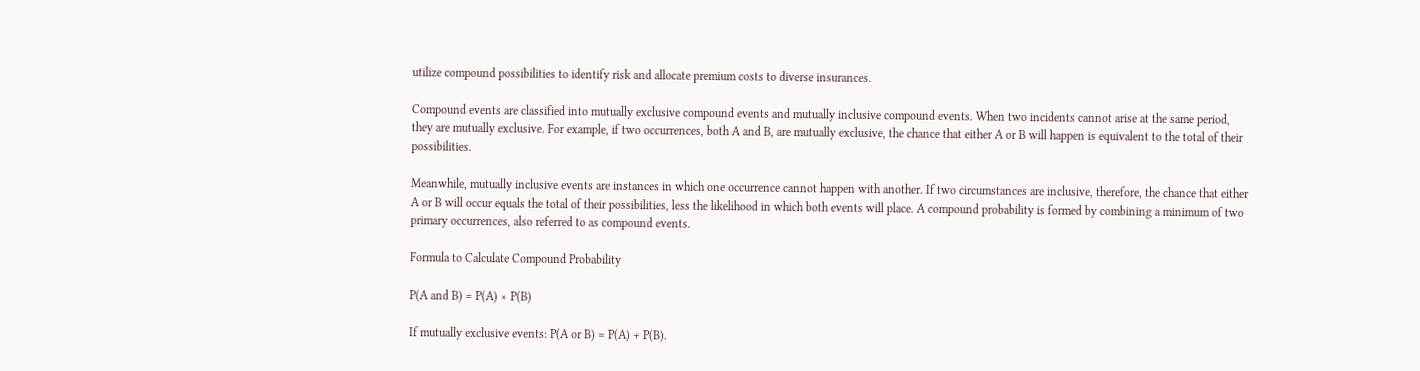utilize compound possibilities to identify risk and allocate premium costs to diverse insurances.

Compound events are classified into mutually exclusive compound events and mutually inclusive compound events. When two incidents cannot arise at the same period, they are mutually exclusive. For example, if two occurrences, both A and B, are mutually exclusive, the chance that either A or B will happen is equivalent to the total of their possibilities.

Meanwhile, mutually inclusive events are instances in which one occurrence cannot happen with another. If two circumstances are inclusive, therefore, the chance that either A or B will occur equals the total of their possibilities, less the likelihood in which both events will place. A compound probability is formed by combining a minimum of two primary occurrences, also referred to as compound events.

Formula to Calculate Compound Probability

P(A and B) = P(A) × P(B)

If mutually exclusive events: P(A or B) = P(A) + P(B).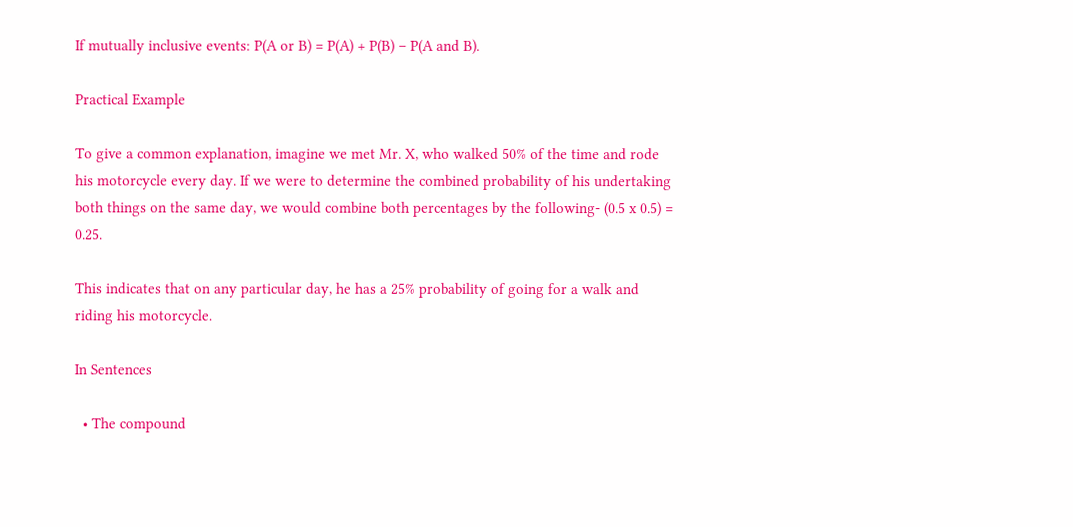If mutually inclusive events: P(A or B) = P(A) + P(B) – P(A and B).

Practical Example

To give a common explanation, imagine we met Mr. X, who walked 50% of the time and rode his motorcycle every day. If we were to determine the combined probability of his undertaking both things on the same day, we would combine both percentages by the following- (0.5 x 0.5) = 0.25.

This indicates that on any particular day, he has a 25% probability of going for a walk and riding his motorcycle.

In Sentences

  • The compound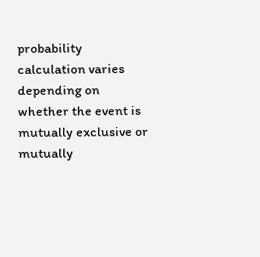probability calculation varies depending on whether the event is mutually exclusive or mutually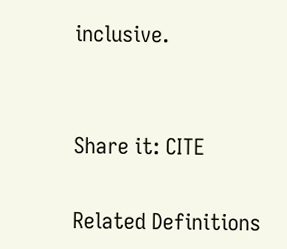inclusive.


Share it: CITE

Related Definitions